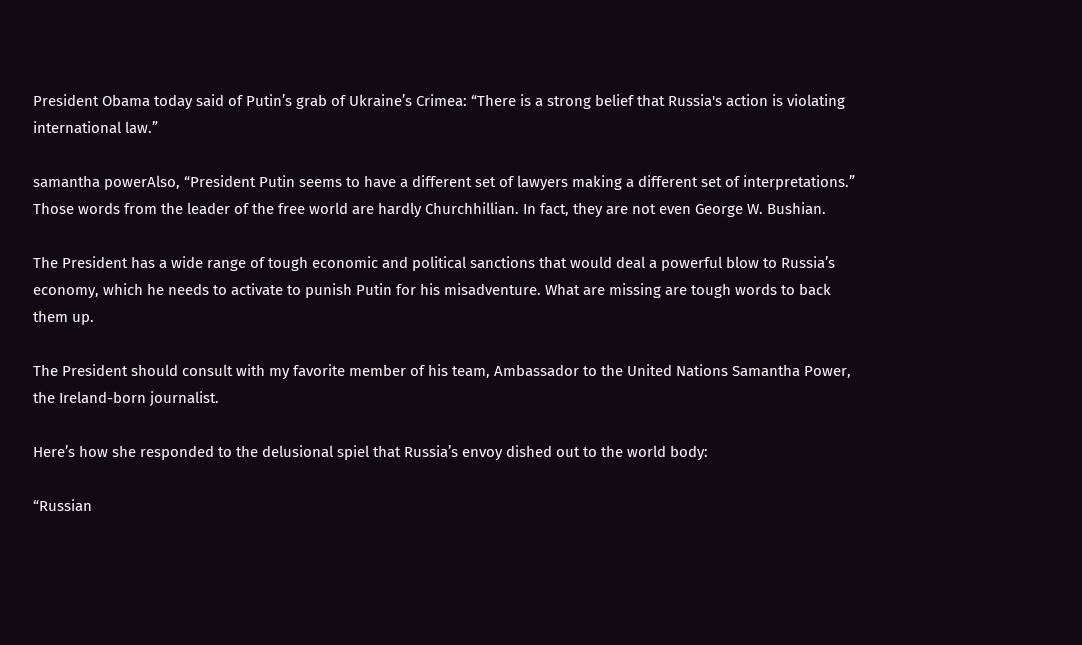President Obama today said of Putin’s grab of Ukraine’s Crimea: “There is a strong belief that Russia's action is violating international law.”

samantha powerAlso, “President Putin seems to have a different set of lawyers making a different set of interpretations.” Those words from the leader of the free world are hardly Churchhillian. In fact, they are not even George W. Bushian.

The President has a wide range of tough economic and political sanctions that would deal a powerful blow to Russia’s economy, which he needs to activate to punish Putin for his misadventure. What are missing are tough words to back them up.

The President should consult with my favorite member of his team, Ambassador to the United Nations Samantha Power, the Ireland-born journalist.

Here’s how she responded to the delusional spiel that Russia’s envoy dished out to the world body:

“Russian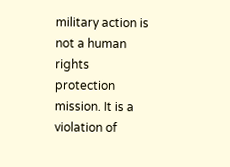military action is not a human rights protection mission. It is a violation of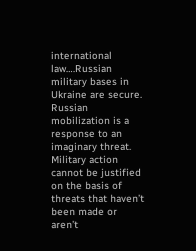international law….Russian military bases in Ukraine are secure. Russian mobilization is a response to an imaginary threat. Military action cannot be justified on the basis of threats that haven’t been made or aren’t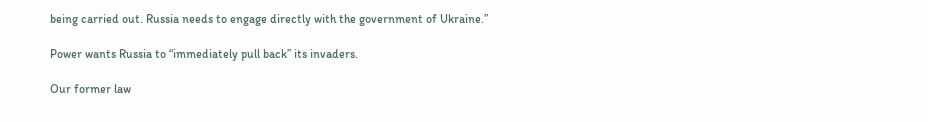being carried out. Russia needs to engage directly with the government of Ukraine.”

Power wants Russia to “immediately pull back” its invaders.

Our former law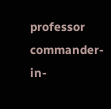professor commander-in-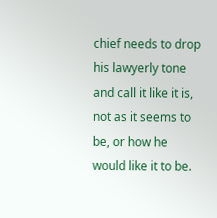chief needs to drop his lawyerly tone and call it like it is, not as it seems to be, or how he would like it to be.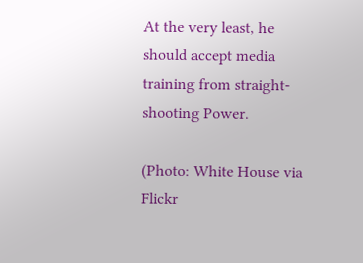At the very least, he should accept media training from straight-shooting Power.

(Photo: White House via Flickr